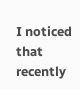I noticed that recently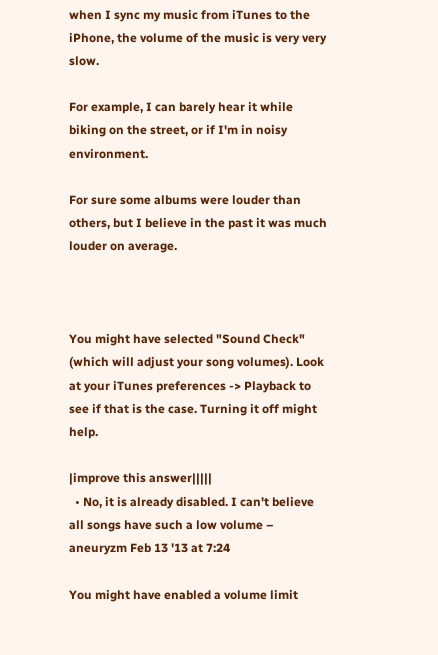when I sync my music from iTunes to the iPhone, the volume of the music is very very slow.

For example, I can barely hear it while biking on the street, or if I'm in noisy environment.

For sure some albums were louder than others, but I believe in the past it was much louder on average.



You might have selected "Sound Check" (which will adjust your song volumes). Look at your iTunes preferences -> Playback to see if that is the case. Turning it off might help.

|improve this answer|||||
  • No, it is already disabled. I can't believe all songs have such a low volume – aneuryzm Feb 13 '13 at 7:24

You might have enabled a volume limit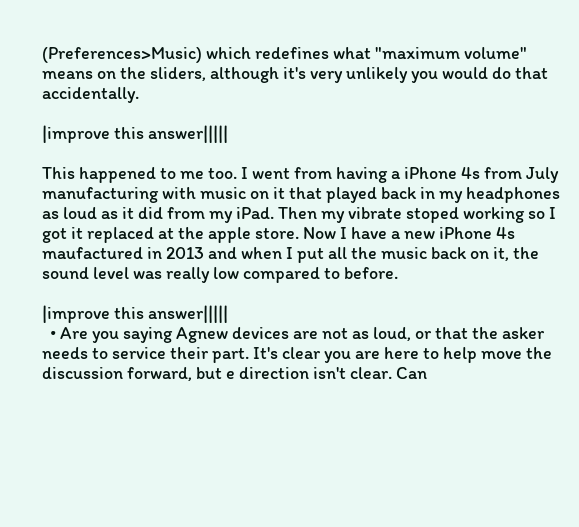(Preferences>Music) which redefines what "maximum volume" means on the sliders, although it's very unlikely you would do that accidentally.

|improve this answer|||||

This happened to me too. I went from having a iPhone 4s from July manufacturing with music on it that played back in my headphones as loud as it did from my iPad. Then my vibrate stoped working so I got it replaced at the apple store. Now I have a new iPhone 4s maufactured in 2013 and when I put all the music back on it, the sound level was really low compared to before.

|improve this answer|||||
  • Are you saying Agnew devices are not as loud, or that the asker needs to service their part. It's clear you are here to help move the discussion forward, but e direction isn't clear. Can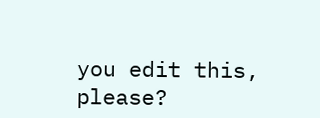you edit this, please?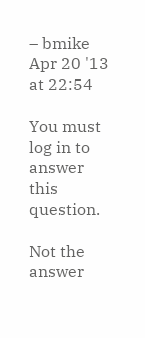– bmike Apr 20 '13 at 22:54

You must log in to answer this question.

Not the answer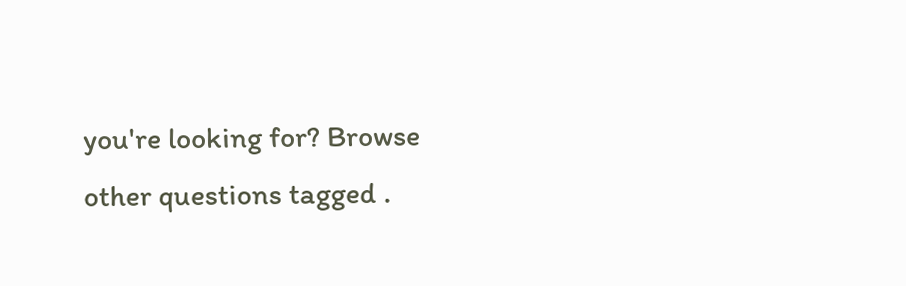you're looking for? Browse other questions tagged .